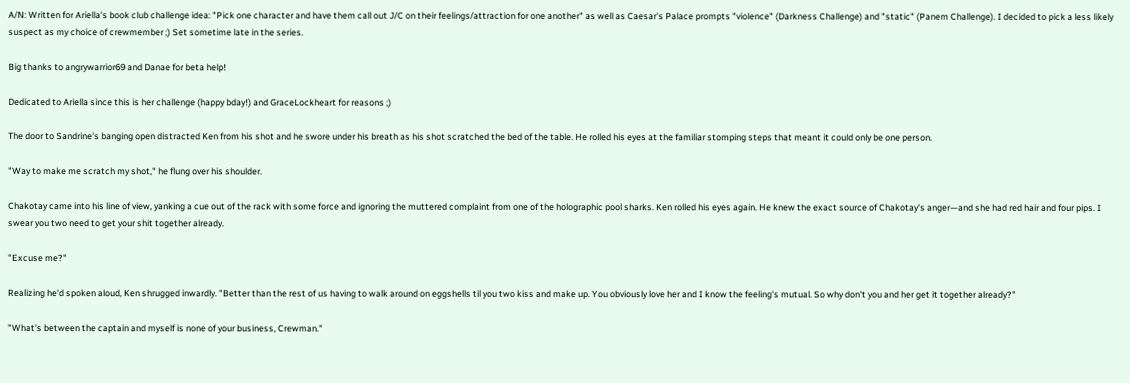A/N: Written for Ariella's book club challenge idea: "Pick one character and have them call out J/C on their feelings/attraction for one another" as well as Caesar's Palace prompts "violence" (Darkness Challenge) and "static" (Panem Challenge). I decided to pick a less likely suspect as my choice of crewmember ;) Set sometime late in the series.

Big thanks to angrywarrior69 and Danae for beta help!

Dedicated to Ariella since this is her challenge (happy bday!) and GraceLockheart for reasons ;)

The door to Sandrine's banging open distracted Ken from his shot and he swore under his breath as his shot scratched the bed of the table. He rolled his eyes at the familiar stomping steps that meant it could only be one person.

"Way to make me scratch my shot," he flung over his shoulder.

Chakotay came into his line of view, yanking a cue out of the rack with some force and ignoring the muttered complaint from one of the holographic pool sharks. Ken rolled his eyes again. He knew the exact source of Chakotay's anger—and she had red hair and four pips. I swear you two need to get your shit together already.

"Excuse me?"

Realizing he'd spoken aloud, Ken shrugged inwardly. "Better than the rest of us having to walk around on eggshells til you two kiss and make up. You obviously love her and I know the feeling's mutual. So why don't you and her get it together already?"

"What's between the captain and myself is none of your business, Crewman."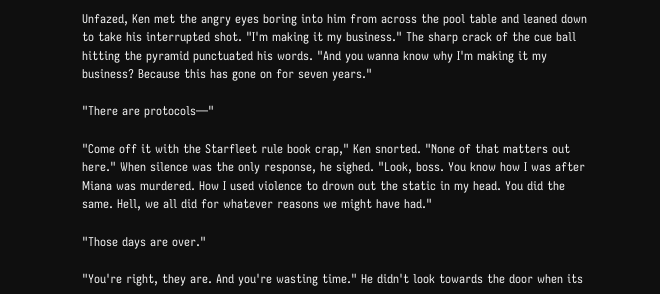Unfazed, Ken met the angry eyes boring into him from across the pool table and leaned down to take his interrupted shot. "I'm making it my business." The sharp crack of the cue ball hitting the pyramid punctuated his words. "And you wanna know why I'm making it my business? Because this has gone on for seven years."

"There are protocols—"

"Come off it with the Starfleet rule book crap," Ken snorted. "None of that matters out here." When silence was the only response, he sighed. "Look, boss. You know how I was after Miana was murdered. How I used violence to drown out the static in my head. You did the same. Hell, we all did for whatever reasons we might have had."

"Those days are over."

"You're right, they are. And you're wasting time." He didn't look towards the door when its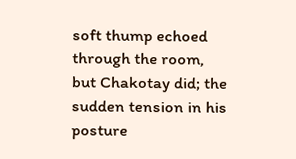soft thump echoed through the room, but Chakotay did; the sudden tension in his posture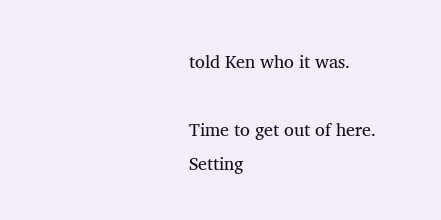told Ken who it was.

Time to get out of here. Setting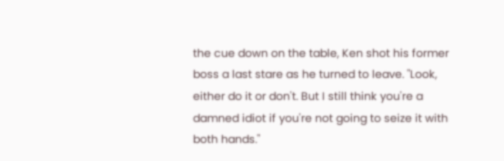the cue down on the table, Ken shot his former boss a last stare as he turned to leave. "Look, either do it or don't. But I still think you're a damned idiot if you're not going to seize it with both hands."